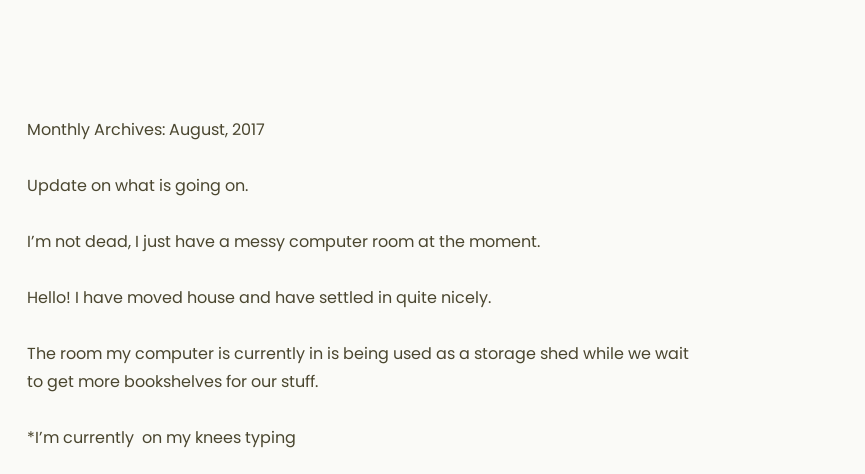Monthly Archives: August, 2017

Update on what is going on.

I’m not dead, I just have a messy computer room at the moment.

Hello! I have moved house and have settled in quite nicely.

The room my computer is currently in is being used as a storage shed while we wait to get more bookshelves for our stuff.

*I’m currently  on my knees typing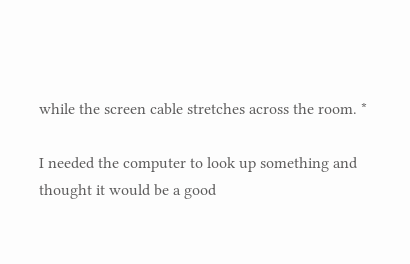while the screen cable stretches across the room. *

I needed the computer to look up something and thought it would be a good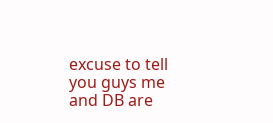excuse to tell you guys me and DB are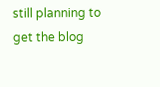still planning to get the blog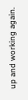up and working again.